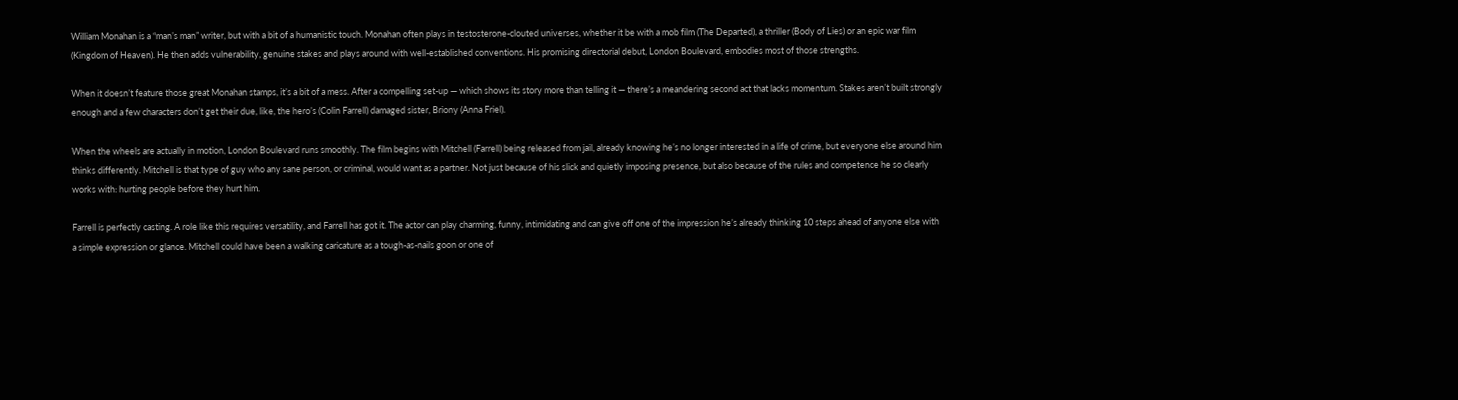William Monahan is a “man’s man” writer, but with a bit of a humanistic touch. Monahan often plays in testosterone-clouted universes, whether it be with a mob film (The Departed), a thriller (Body of Lies) or an epic war film (Kingdom of Heaven). He then adds vulnerability, genuine stakes and plays around with well-established conventions. His promising directorial debut, London Boulevard, embodies most of those strengths.

When it doesn’t feature those great Monahan stamps, it’s a bit of a mess. After a compelling set-up — which shows its story more than telling it — there’s a meandering second act that lacks momentum. Stakes aren’t built strongly enough and a few characters don’t get their due, like, the hero’s (Colin Farrell) damaged sister, Briony (Anna Friel).

When the wheels are actually in motion, London Boulevard runs smoothly. The film begins with Mitchell (Farrell) being released from jail, already knowing he’s no longer interested in a life of crime, but everyone else around him thinks differently. Mitchell is that type of guy who any sane person, or criminal, would want as a partner. Not just because of his slick and quietly imposing presence, but also because of the rules and competence he so clearly works with: hurting people before they hurt him.

Farrell is perfectly casting. A role like this requires versatility, and Farrell has got it. The actor can play charming, funny, intimidating and can give off one of the impression he’s already thinking 10 steps ahead of anyone else with a simple expression or glance. Mitchell could have been a walking caricature as a tough-as-nails goon or one of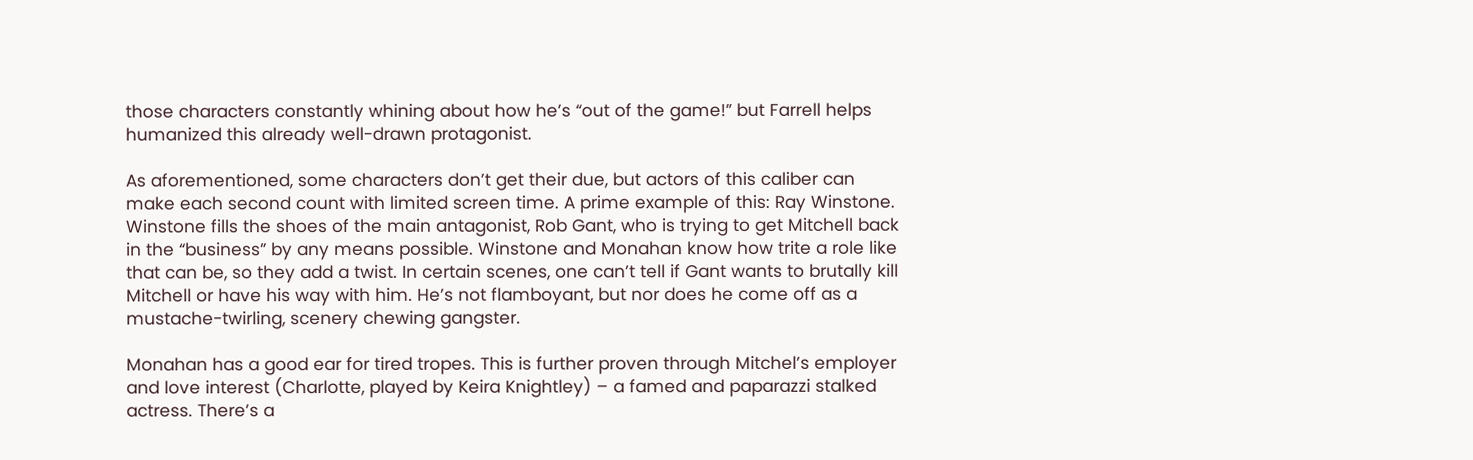those characters constantly whining about how he’s “out of the game!” but Farrell helps humanized this already well-drawn protagonist.

As aforementioned, some characters don’t get their due, but actors of this caliber can make each second count with limited screen time. A prime example of this: Ray Winstone. Winstone fills the shoes of the main antagonist, Rob Gant, who is trying to get Mitchell back in the “business” by any means possible. Winstone and Monahan know how trite a role like that can be, so they add a twist. In certain scenes, one can’t tell if Gant wants to brutally kill Mitchell or have his way with him. He’s not flamboyant, but nor does he come off as a mustache-twirling, scenery chewing gangster.

Monahan has a good ear for tired tropes. This is further proven through Mitchel’s employer and love interest (Charlotte, played by Keira Knightley) – a famed and paparazzi stalked actress. There’s a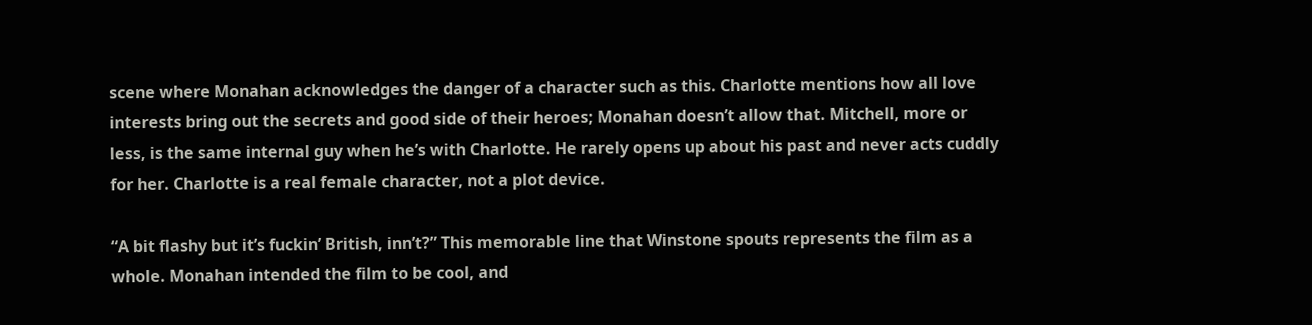scene where Monahan acknowledges the danger of a character such as this. Charlotte mentions how all love interests bring out the secrets and good side of their heroes; Monahan doesn’t allow that. Mitchell, more or less, is the same internal guy when he’s with Charlotte. He rarely opens up about his past and never acts cuddly for her. Charlotte is a real female character, not a plot device.

“A bit flashy but it’s fuckin’ British, inn’t?” This memorable line that Winstone spouts represents the film as a whole. Monahan intended the film to be cool, and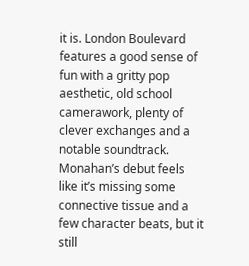it is. London Boulevard features a good sense of fun with a gritty pop aesthetic, old school camerawork, plenty of clever exchanges and a notable soundtrack. Monahan’s debut feels like it’s missing some connective tissue and a few character beats, but it still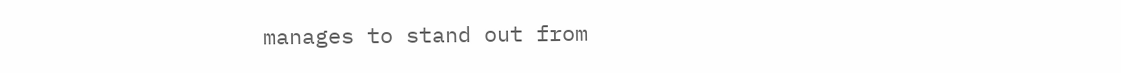manages to stand out from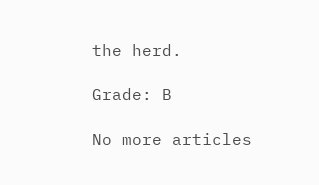the herd.

Grade: B

No more articles